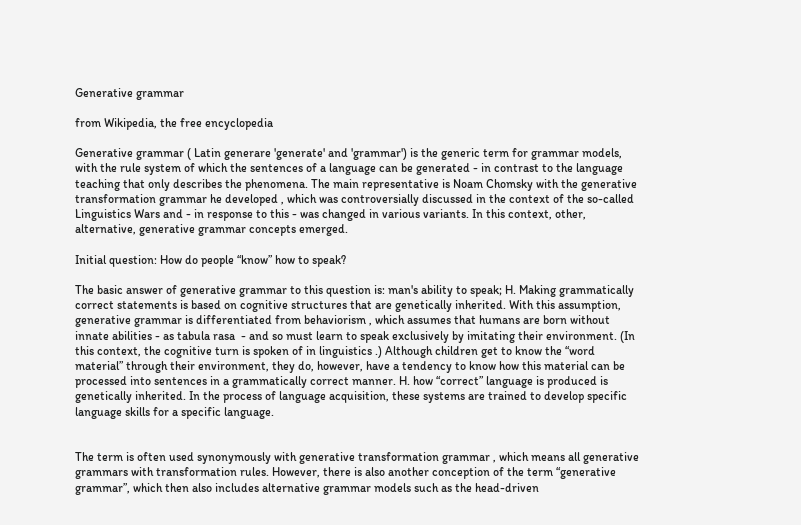Generative grammar

from Wikipedia, the free encyclopedia

Generative grammar ( Latin generare 'generate' and 'grammar') is the generic term for grammar models, with the rule system of which the sentences of a language can be generated - in contrast to the language teaching that only describes the phenomena. The main representative is Noam Chomsky with the generative transformation grammar he developed , which was controversially discussed in the context of the so-called Linguistics Wars and - in response to this - was changed in various variants. In this context, other, alternative, generative grammar concepts emerged.

Initial question: How do people “know” how to speak?

The basic answer of generative grammar to this question is: man's ability to speak; H. Making grammatically correct statements is based on cognitive structures that are genetically inherited. With this assumption, generative grammar is differentiated from behaviorism , which assumes that humans are born without innate abilities - as tabula rasa  - and so must learn to speak exclusively by imitating their environment. (In this context, the cognitive turn is spoken of in linguistics .) Although children get to know the “word material” through their environment, they do, however, have a tendency to know how this material can be processed into sentences in a grammatically correct manner. H. how “correct” language is produced is genetically inherited. In the process of language acquisition, these systems are trained to develop specific language skills for a specific language.


The term is often used synonymously with generative transformation grammar , which means all generative grammars with transformation rules. However, there is also another conception of the term “generative grammar”, which then also includes alternative grammar models such as the head-driven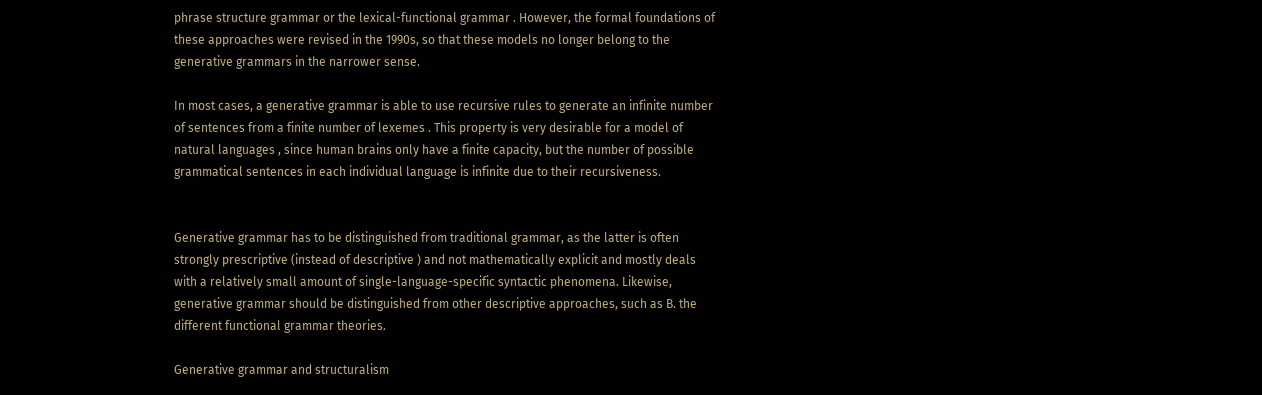phrase structure grammar or the lexical-functional grammar . However, the formal foundations of these approaches were revised in the 1990s, so that these models no longer belong to the generative grammars in the narrower sense.

In most cases, a generative grammar is able to use recursive rules to generate an infinite number of sentences from a finite number of lexemes . This property is very desirable for a model of natural languages , since human brains only have a finite capacity, but the number of possible grammatical sentences in each individual language is infinite due to their recursiveness.


Generative grammar has to be distinguished from traditional grammar, as the latter is often strongly prescriptive (instead of descriptive ) and not mathematically explicit and mostly deals with a relatively small amount of single-language-specific syntactic phenomena. Likewise, generative grammar should be distinguished from other descriptive approaches, such as B. the different functional grammar theories.

Generative grammar and structuralism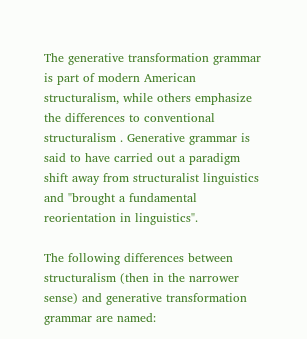The generative transformation grammar is part of modern American structuralism, while others emphasize the differences to conventional structuralism . Generative grammar is said to have carried out a paradigm shift away from structuralist linguistics and "brought a fundamental reorientation in linguistics".

The following differences between structuralism (then in the narrower sense) and generative transformation grammar are named: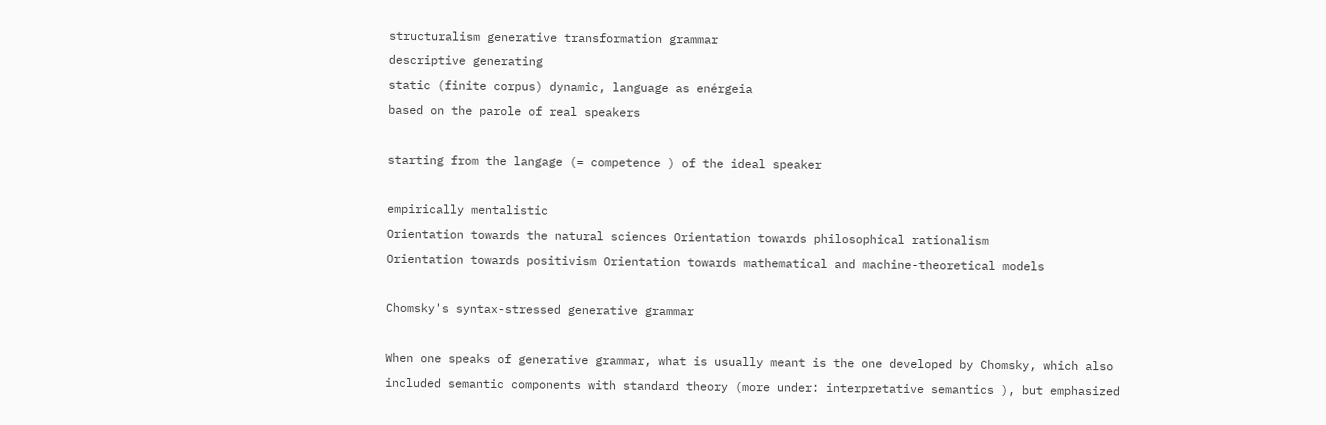structuralism generative transformation grammar
descriptive generating
static (finite corpus) dynamic, language as enérgeia
based on the parole of real speakers

starting from the langage (= competence ) of the ideal speaker

empirically mentalistic
Orientation towards the natural sciences Orientation towards philosophical rationalism
Orientation towards positivism Orientation towards mathematical and machine-theoretical models

Chomsky's syntax-stressed generative grammar

When one speaks of generative grammar, what is usually meant is the one developed by Chomsky, which also included semantic components with standard theory (more under: interpretative semantics ), but emphasized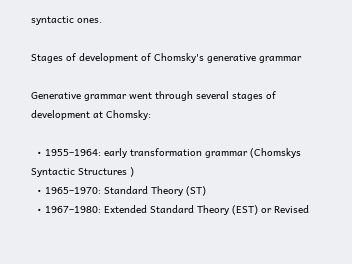syntactic ones.

Stages of development of Chomsky's generative grammar

Generative grammar went through several stages of development at Chomsky:

  • 1955–1964: early transformation grammar (Chomskys Syntactic Structures )
  • 1965–1970: Standard Theory (ST)
  • 1967–1980: Extended Standard Theory (EST) or Revised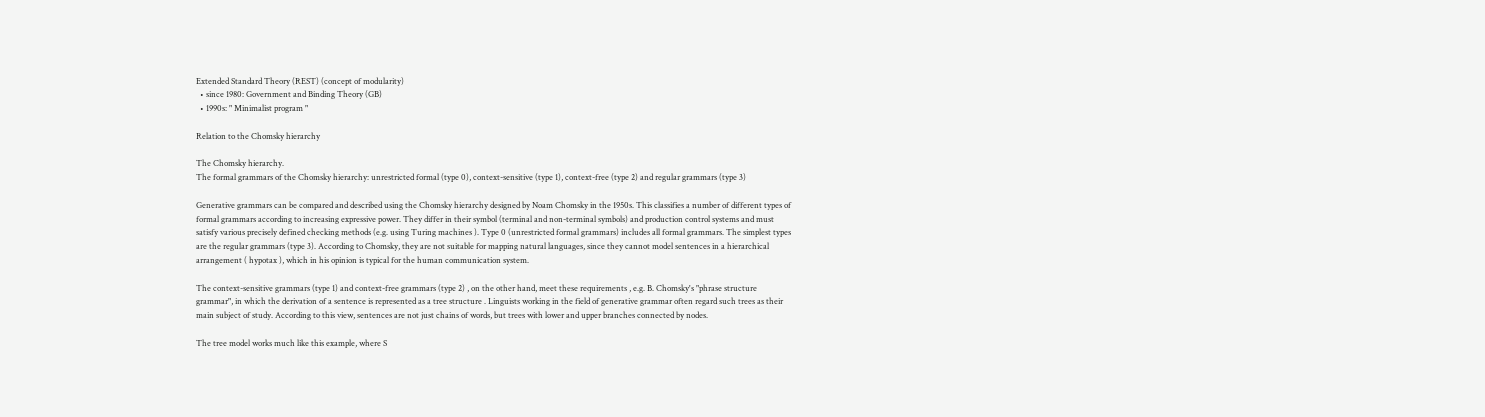Extended Standard Theory (REST) (concept of modularity)
  • since 1980: Government and Binding Theory (GB)
  • 1990s: " Minimalist program "

Relation to the Chomsky hierarchy

The Chomsky hierarchy.
The formal grammars of the Chomsky hierarchy: unrestricted formal (type 0), context-sensitive (type 1), context-free (type 2) and regular grammars (type 3)

Generative grammars can be compared and described using the Chomsky hierarchy designed by Noam Chomsky in the 1950s. This classifies a number of different types of formal grammars according to increasing expressive power. They differ in their symbol (terminal and non-terminal symbols) and production control systems and must satisfy various precisely defined checking methods (e.g. using Turing machines ). Type 0 (unrestricted formal grammars) includes all formal grammars. The simplest types are the regular grammars (type 3). According to Chomsky, they are not suitable for mapping natural languages, since they cannot model sentences in a hierarchical arrangement ( hypotax ), which in his opinion is typical for the human communication system.

The context-sensitive grammars (type 1) and context-free grammars (type 2) , on the other hand, meet these requirements , e.g. B. Chomsky's "phrase structure grammar", in which the derivation of a sentence is represented as a tree structure . Linguists working in the field of generative grammar often regard such trees as their main subject of study. According to this view, sentences are not just chains of words, but trees with lower and upper branches connected by nodes.

The tree model works much like this example, where S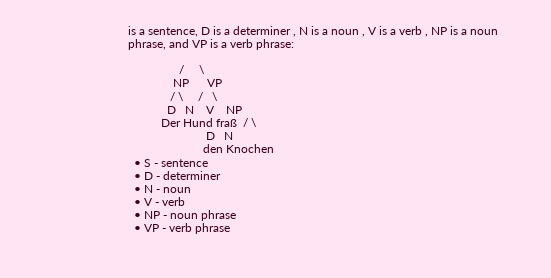is a sentence, D is a determiner , N is a noun , V is a verb , NP is a noun phrase, and VP is a verb phrase:

                 /     \
               NP      VP
              / \     /   \
             D   N    V    NP
           Der Hund fraß  / \
                          D   N
                         den Knochen
  • S - sentence
  • D - determiner
  • N - noun
  • V - verb
  • NP - noun phrase
  • VP - verb phrase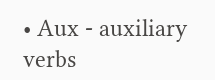• Aux - auxiliary verbs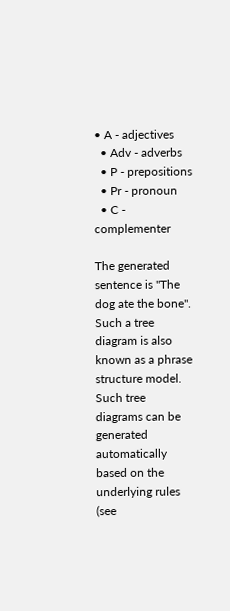• A - adjectives
  • Adv - adverbs
  • P - prepositions
  • Pr - pronoun
  • C - complementer

The generated sentence is "The dog ate the bone". Such a tree diagram is also known as a phrase structure model. Such tree diagrams can be generated automatically based on the underlying rules (see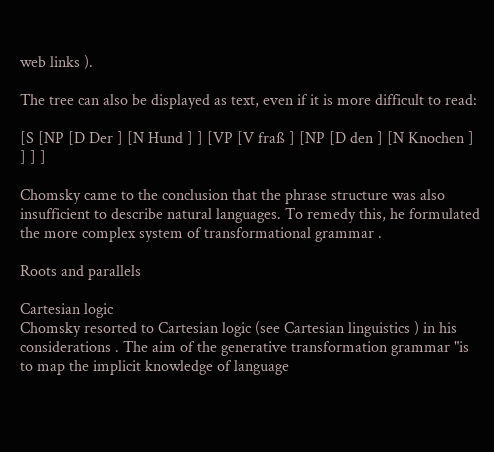web links ).

The tree can also be displayed as text, even if it is more difficult to read:

[S [NP [D Der ] [N Hund ] ] [VP [V fraß ] [NP [D den ] [N Knochen ] ] ] ]

Chomsky came to the conclusion that the phrase structure was also insufficient to describe natural languages. To remedy this, he formulated the more complex system of transformational grammar .

Roots and parallels

Cartesian logic
Chomsky resorted to Cartesian logic (see Cartesian linguistics ) in his considerations . The aim of the generative transformation grammar "is to map the implicit knowledge of language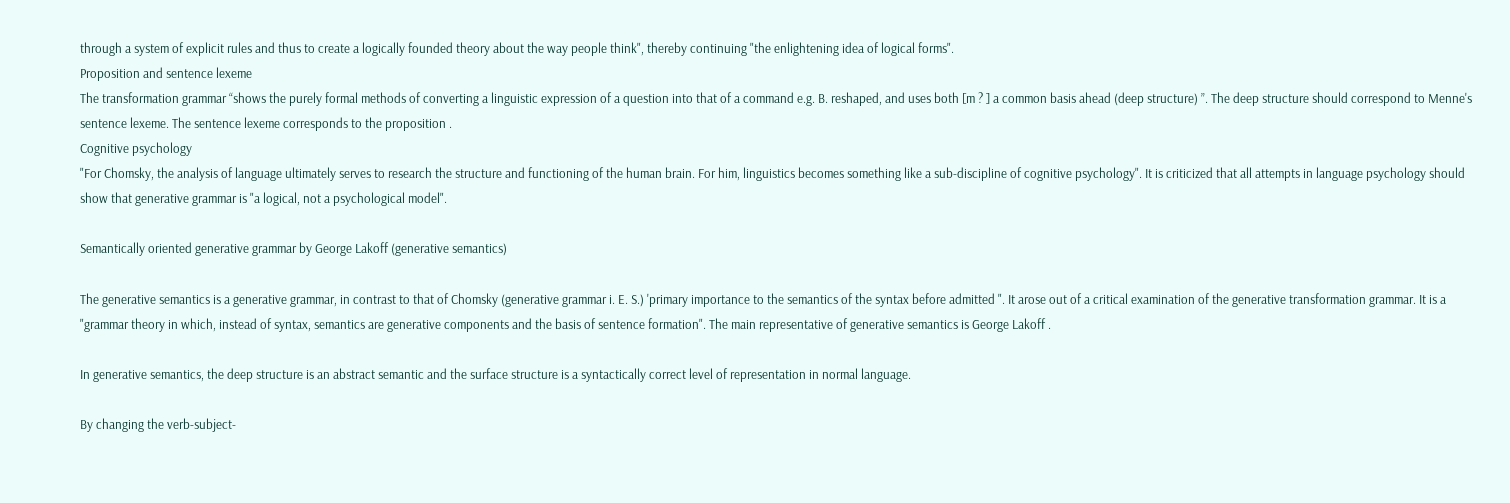through a system of explicit rules and thus to create a logically founded theory about the way people think", thereby continuing "the enlightening idea of logical forms".
Proposition and sentence lexeme
The transformation grammar “shows the purely formal methods of converting a linguistic expression of a question into that of a command e.g. B. reshaped, and uses both [m ? ] a common basis ahead (deep structure) ”. The deep structure should correspond to Menne's sentence lexeme. The sentence lexeme corresponds to the proposition .
Cognitive psychology
"For Chomsky, the analysis of language ultimately serves to research the structure and functioning of the human brain. For him, linguistics becomes something like a sub-discipline of cognitive psychology". It is criticized that all attempts in language psychology should show that generative grammar is "a logical, not a psychological model".

Semantically oriented generative grammar by George Lakoff (generative semantics)

The generative semantics is a generative grammar, in contrast to that of Chomsky (generative grammar i. E. S.) 'primary importance to the semantics of the syntax before admitted ". It arose out of a critical examination of the generative transformation grammar. It is a "grammar theory in which, instead of syntax, semantics are generative components and the basis of sentence formation". The main representative of generative semantics is George Lakoff .

In generative semantics, the deep structure is an abstract semantic and the surface structure is a syntactically correct level of representation in normal language.

By changing the verb-subject-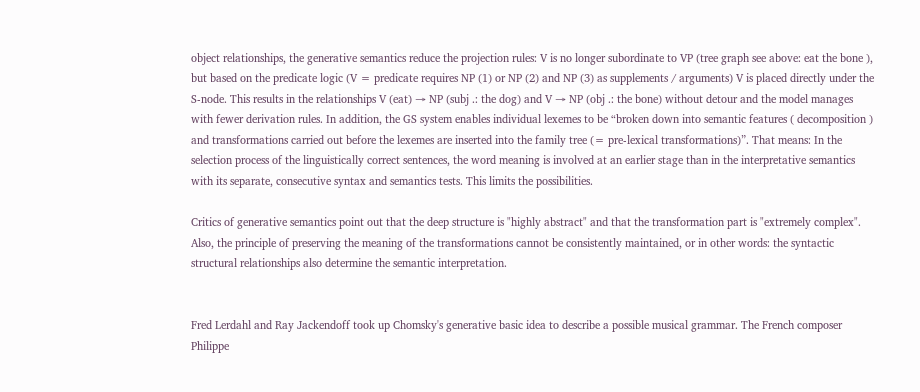object relationships, the generative semantics reduce the projection rules: V is no longer subordinate to VP (tree graph see above: eat the bone ), but based on the predicate logic (V = predicate requires NP (1) or NP (2) and NP (3) as supplements / arguments) V is placed directly under the S-node. This results in the relationships V (eat) → NP (subj .: the dog) and V → NP (obj .: the bone) without detour and the model manages with fewer derivation rules. In addition, the GS system enables individual lexemes to be “broken down into semantic features ( decomposition ) and transformations carried out before the lexemes are inserted into the family tree (= pre-lexical transformations)”. That means: In the selection process of the linguistically correct sentences, the word meaning is involved at an earlier stage than in the interpretative semantics with its separate, consecutive syntax and semantics tests. This limits the possibilities.

Critics of generative semantics point out that the deep structure is "highly abstract" and that the transformation part is "extremely complex". Also, the principle of preserving the meaning of the transformations cannot be consistently maintained, or in other words: the syntactic structural relationships also determine the semantic interpretation.


Fred Lerdahl and Ray Jackendoff took up Chomsky's generative basic idea to describe a possible musical grammar. The French composer Philippe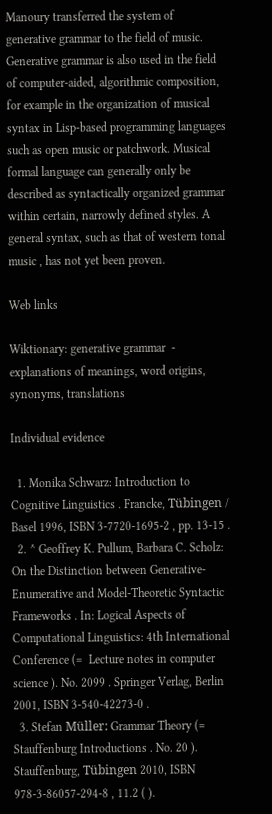Manoury transferred the system of generative grammar to the field of music. Generative grammar is also used in the field of computer-aided, algorithmic composition, for example in the organization of musical syntax in Lisp-based programming languages such as open music or patchwork. Musical formal language can generally only be described as syntactically organized grammar within certain, narrowly defined styles. A general syntax, such as that of western tonal music , has not yet been proven.

Web links

Wiktionary: generative grammar  - explanations of meanings, word origins, synonyms, translations

Individual evidence

  1. Monika Schwarz: Introduction to Cognitive Linguistics . Francke, Tübingen / Basel 1996, ISBN 3-7720-1695-2 , pp. 13-15 .
  2. ^ Geoffrey K. Pullum, Barbara C. Scholz: On the Distinction between Generative-Enumerative and Model-Theoretic Syntactic Frameworks . In: Logical Aspects of Computational Linguistics: 4th International Conference (=  Lecture notes in computer science ). No. 2099 . Springer Verlag, Berlin 2001, ISBN 3-540-42273-0 .
  3. Stefan Müller: Grammar Theory (=  Stauffenburg Introductions . No. 20 ). Stauffenburg, Tübingen 2010, ISBN 978-3-86057-294-8 , 11.2 ( ).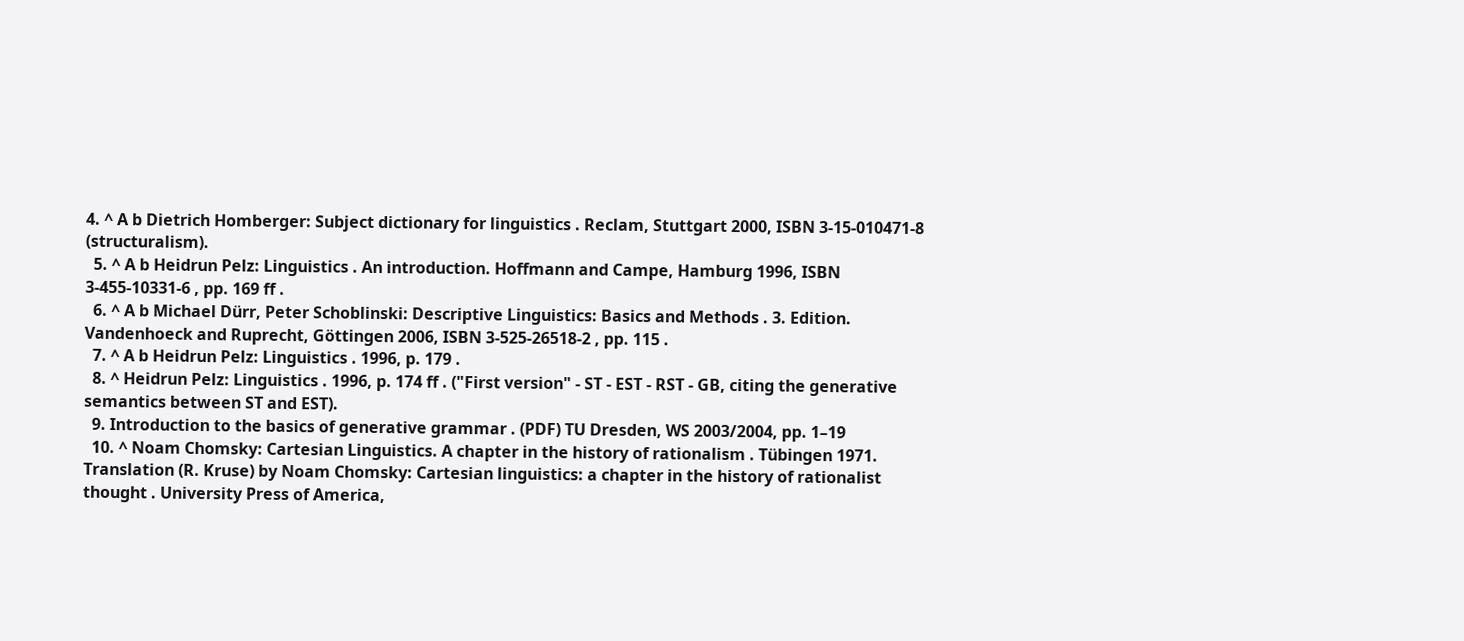4. ^ A b Dietrich Homberger: Subject dictionary for linguistics . Reclam, Stuttgart 2000, ISBN 3-15-010471-8 (structuralism).
  5. ^ A b Heidrun Pelz: Linguistics . An introduction. Hoffmann and Campe, Hamburg 1996, ISBN 3-455-10331-6 , pp. 169 ff .
  6. ^ A b Michael Dürr, Peter Schoblinski: Descriptive Linguistics: Basics and Methods . 3. Edition. Vandenhoeck and Ruprecht, Göttingen 2006, ISBN 3-525-26518-2 , pp. 115 .
  7. ^ A b Heidrun Pelz: Linguistics . 1996, p. 179 .
  8. ^ Heidrun Pelz: Linguistics . 1996, p. 174 ff . ("First version" - ST - EST - RST - GB, citing the generative semantics between ST and EST).
  9. Introduction to the basics of generative grammar . (PDF) TU Dresden, WS 2003/2004, pp. 1–19
  10. ^ Noam Chomsky: Cartesian Linguistics. A chapter in the history of rationalism . Tübingen 1971. Translation (R. Kruse) by Noam Chomsky: Cartesian linguistics: a chapter in the history of rationalist thought . University Press of America,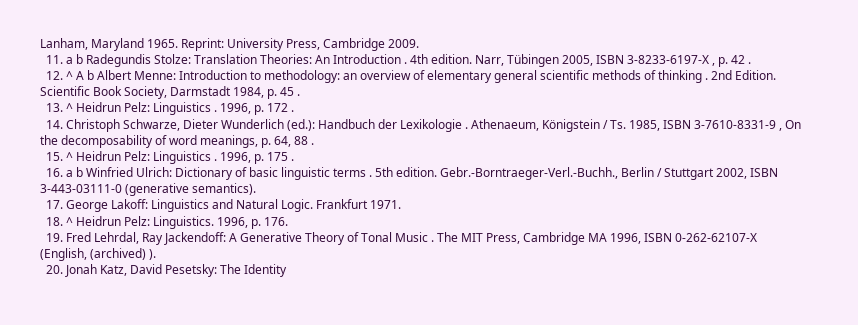Lanham, Maryland 1965. Reprint: University Press, Cambridge 2009.
  11. a b Radegundis Stolze: Translation Theories: An Introduction . 4th edition. Narr, Tübingen 2005, ISBN 3-8233-6197-X , p. 42 .
  12. ^ A b Albert Menne: Introduction to methodology: an overview of elementary general scientific methods of thinking . 2nd Edition. Scientific Book Society, Darmstadt 1984, p. 45 .
  13. ^ Heidrun Pelz: Linguistics . 1996, p. 172 .
  14. Christoph Schwarze, Dieter Wunderlich (ed.): Handbuch der Lexikologie . Athenaeum, Königstein / Ts. 1985, ISBN 3-7610-8331-9 , On the decomposability of word meanings, p. 64, 88 .
  15. ^ Heidrun Pelz: Linguistics . 1996, p. 175 .
  16. a b Winfried Ulrich: Dictionary of basic linguistic terms . 5th edition. Gebr.-Borntraeger-Verl.-Buchh., Berlin / Stuttgart 2002, ISBN 3-443-03111-0 (generative semantics).
  17. George Lakoff: Linguistics and Natural Logic. Frankfurt 1971.
  18. ^ Heidrun Pelz: Linguistics. 1996, p. 176.
  19. Fred Lehrdal, Ray Jackendoff: A Generative Theory of Tonal Music . The MIT Press, Cambridge MA 1996, ISBN 0-262-62107-X (English, (archived) ).
  20. Jonah Katz, David Pesetsky: The Identity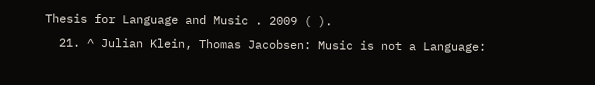Thesis for Language and Music . 2009 ( ).
  21. ^ Julian Klein, Thomas Jacobsen: Music is not a Language: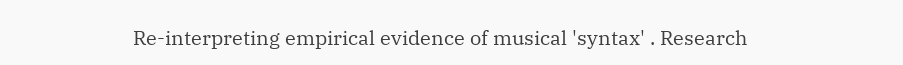Re-interpreting empirical evidence of musical 'syntax' . Research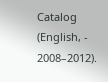Catalog (English, - 2008–2012).